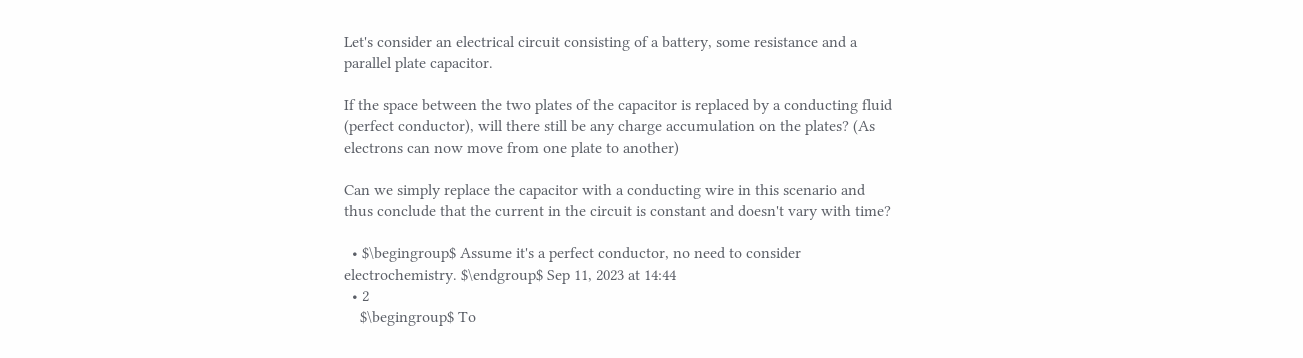Let's consider an electrical circuit consisting of a battery, some resistance and a parallel plate capacitor.

If the space between the two plates of the capacitor is replaced by a conducting fluid (perfect conductor), will there still be any charge accumulation on the plates? (As electrons can now move from one plate to another)

Can we simply replace the capacitor with a conducting wire in this scenario and thus conclude that the current in the circuit is constant and doesn't vary with time?

  • $\begingroup$ Assume it's a perfect conductor, no need to consider electrochemistry. $\endgroup$ Sep 11, 2023 at 14:44
  • 2
    $\begingroup$ To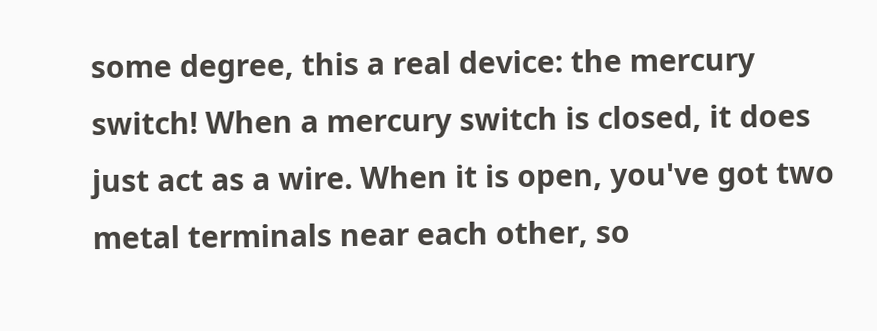some degree, this a real device: the mercury switch! When a mercury switch is closed, it does just act as a wire. When it is open, you've got two metal terminals near each other, so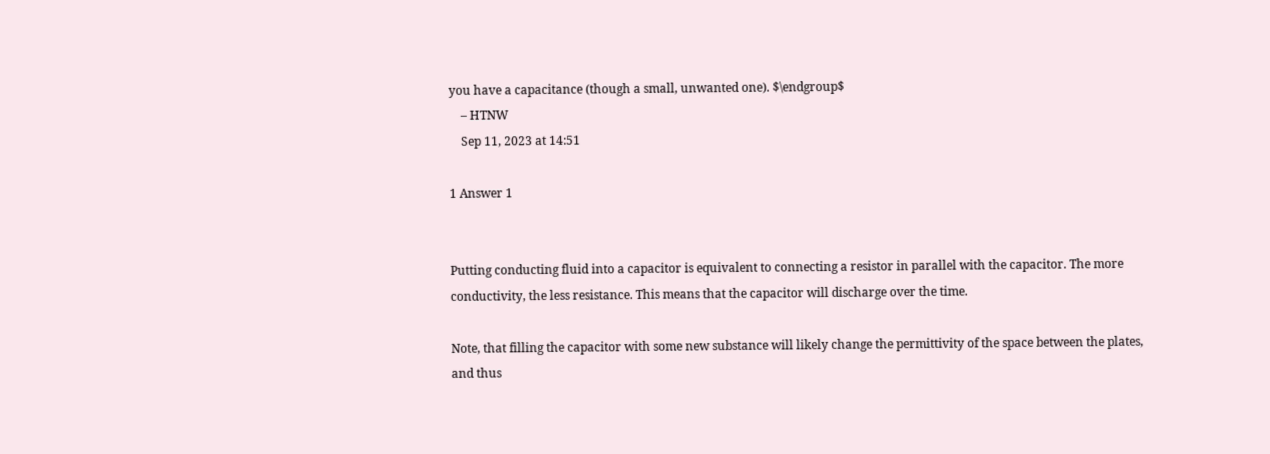you have a capacitance (though a small, unwanted one). $\endgroup$
    – HTNW
    Sep 11, 2023 at 14:51

1 Answer 1


Putting conducting fluid into a capacitor is equivalent to connecting a resistor in parallel with the capacitor. The more conductivity, the less resistance. This means that the capacitor will discharge over the time.

Note, that filling the capacitor with some new substance will likely change the permittivity of the space between the plates, and thus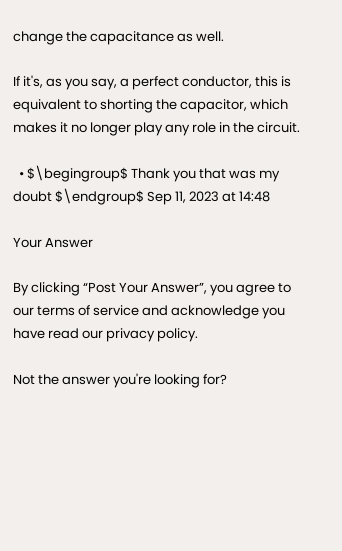change the capacitance as well.

If it's, as you say, a perfect conductor, this is equivalent to shorting the capacitor, which makes it no longer play any role in the circuit.

  • $\begingroup$ Thank you that was my doubt $\endgroup$ Sep 11, 2023 at 14:48

Your Answer

By clicking “Post Your Answer”, you agree to our terms of service and acknowledge you have read our privacy policy.

Not the answer you're looking for?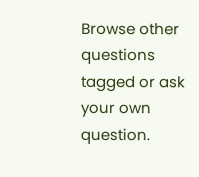Browse other questions tagged or ask your own question.